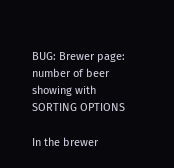BUG: Brewer page: number of beer showing with SORTING OPTIONS

In the brewer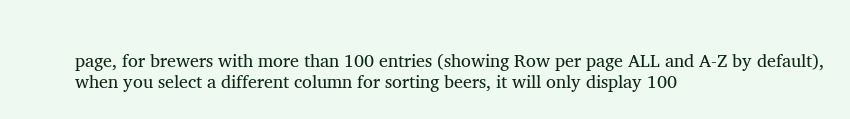page, for brewers with more than 100 entries (showing Row per page ALL and A-Z by default), when you select a different column for sorting beers, it will only display 100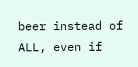beer instead of ALL, even if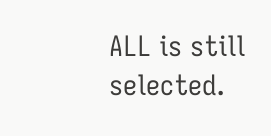ALL is still selected.